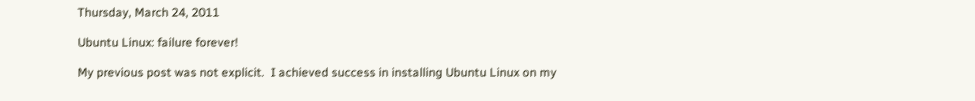Thursday, March 24, 2011

Ubuntu Linux: failure forever!

My previous post was not explicit.  I achieved success in installing Ubuntu Linux on my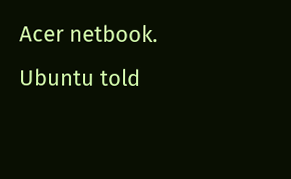Acer netbook.  Ubuntu told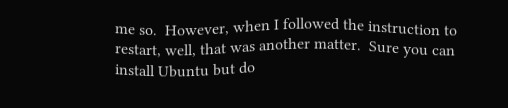me so.  However, when I followed the instruction to restart, well, that was another matter.  Sure you can install Ubuntu but do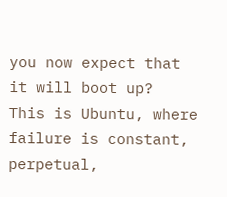you now expect that it will boot up?  This is Ubuntu, where failure is constant, perpetual,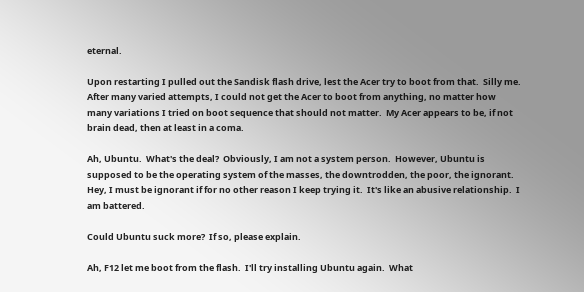eternal.

Upon restarting I pulled out the Sandisk flash drive, lest the Acer try to boot from that.  Silly me.  After many varied attempts, I could not get the Acer to boot from anything, no matter how many variations I tried on boot sequence that should not matter.  My Acer appears to be, if not brain dead, then at least in a coma.

Ah, Ubuntu.  What's the deal?  Obviously, I am not a system person.  However, Ubuntu is supposed to be the operating system of the masses, the downtrodden, the poor, the ignorant.  Hey, I must be ignorant if for no other reason I keep trying it.  It's like an abusive relationship.  I am battered.

Could Ubuntu suck more?  If so, please explain.

Ah, F12 let me boot from the flash.  I'll try installing Ubuntu again.  What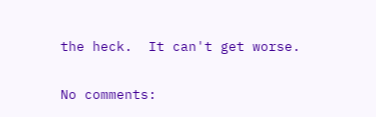the heck.  It can't get worse.

No comments: